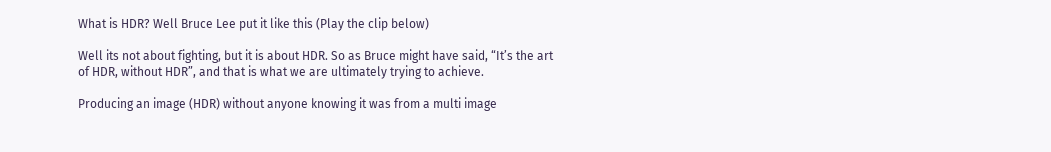What is HDR? Well Bruce Lee put it like this (Play the clip below)

Well its not about fighting, but it is about HDR. So as Bruce might have said, “It’s the art of HDR, without HDR”, and that is what we are ultimately trying to achieve.

Producing an image (HDR) without anyone knowing it was from a multi image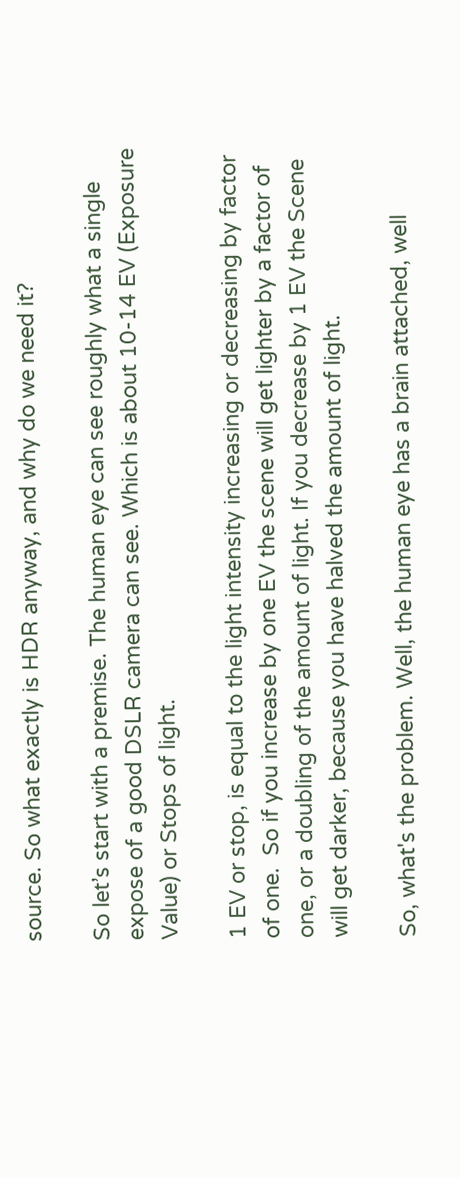source. So what exactly is HDR anyway, and why do we need it?

So let’s start with a premise. The human eye can see roughly what a single expose of a good DSLR camera can see. Which is about 10-14 EV (Exposure Value) or Stops of light.

1 EV or stop, is equal to the light intensity increasing or decreasing by factor of one.  So if you increase by one EV the scene will get lighter by a factor of one, or a doubling of the amount of light. If you decrease by 1 EV the Scene will get darker, because you have halved the amount of light.

So, what's the problem. Well, the human eye has a brain attached, well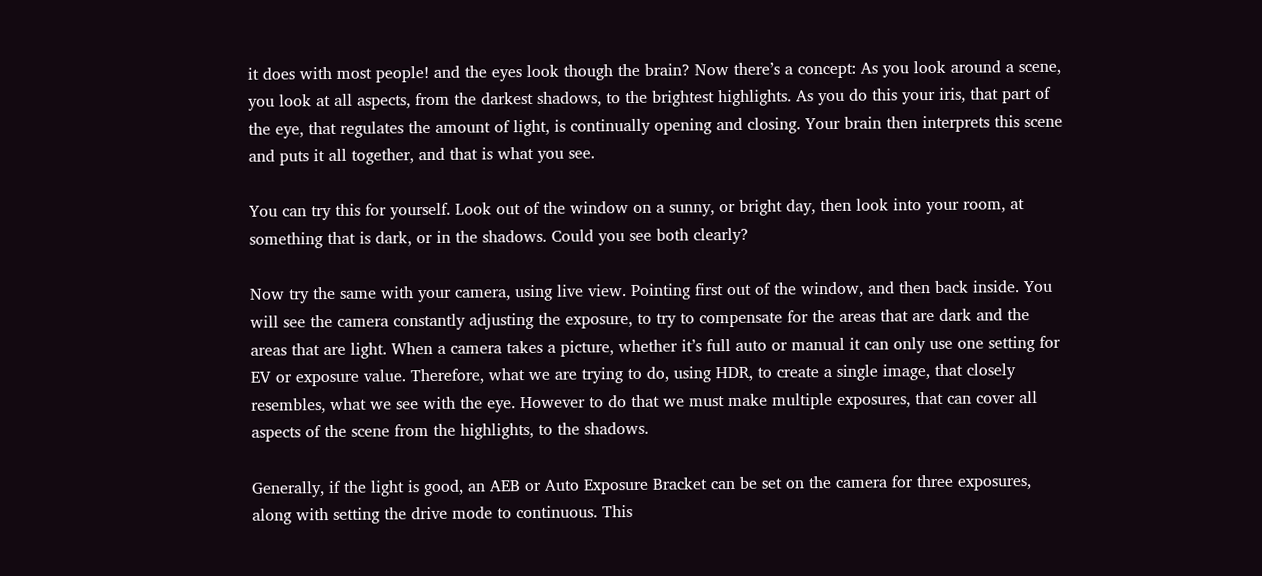it does with most people! and the eyes look though the brain? Now there’s a concept: As you look around a scene, you look at all aspects, from the darkest shadows, to the brightest highlights. As you do this your iris, that part of the eye, that regulates the amount of light, is continually opening and closing. Your brain then interprets this scene and puts it all together, and that is what you see.

You can try this for yourself. Look out of the window on a sunny, or bright day, then look into your room, at something that is dark, or in the shadows. Could you see both clearly?

Now try the same with your camera, using live view. Pointing first out of the window, and then back inside. You will see the camera constantly adjusting the exposure, to try to compensate for the areas that are dark and the areas that are light. When a camera takes a picture, whether it’s full auto or manual it can only use one setting for EV or exposure value. Therefore, what we are trying to do, using HDR, to create a single image, that closely resembles, what we see with the eye. However to do that we must make multiple exposures, that can cover all aspects of the scene from the highlights, to the shadows.

Generally, if the light is good, an AEB or Auto Exposure Bracket can be set on the camera for three exposures, along with setting the drive mode to continuous. This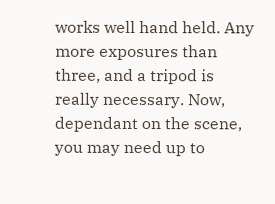works well hand held. Any more exposures than three, and a tripod is really necessary. Now, dependant on the scene, you may need up to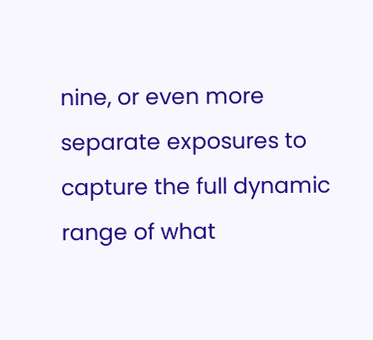nine, or even more separate exposures to capture the full dynamic range of what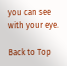you can see with your eye.

Back to Top